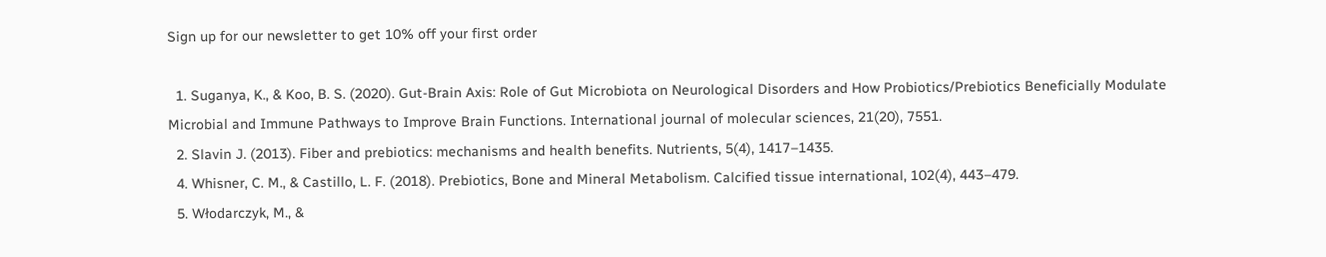Sign up for our newsletter to get 10% off your first order

  1. Suganya, K., & Koo, B. S. (2020). Gut-Brain Axis: Role of Gut Microbiota on Neurological Disorders and How Probiotics/Prebiotics Beneficially Modulate Microbial and Immune Pathways to Improve Brain Functions. International journal of molecular sciences, 21(20), 7551.
  2. Slavin J. (2013). Fiber and prebiotics: mechanisms and health benefits. Nutrients, 5(4), 1417–1435.
  4. Whisner, C. M., & Castillo, L. F. (2018). Prebiotics, Bone and Mineral Metabolism. Calcified tissue international, 102(4), 443–479.
  5. Włodarczyk, M., &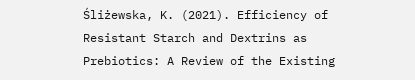Śliżewska, K. (2021). Efficiency of Resistant Starch and Dextrins as Prebiotics: A Review of the Existing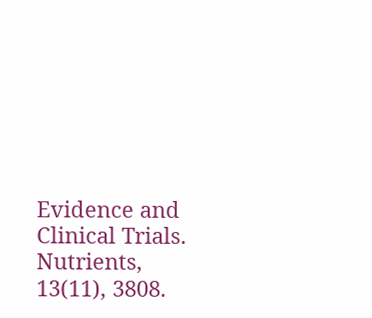Evidence and Clinical Trials. Nutrients, 13(11), 3808.